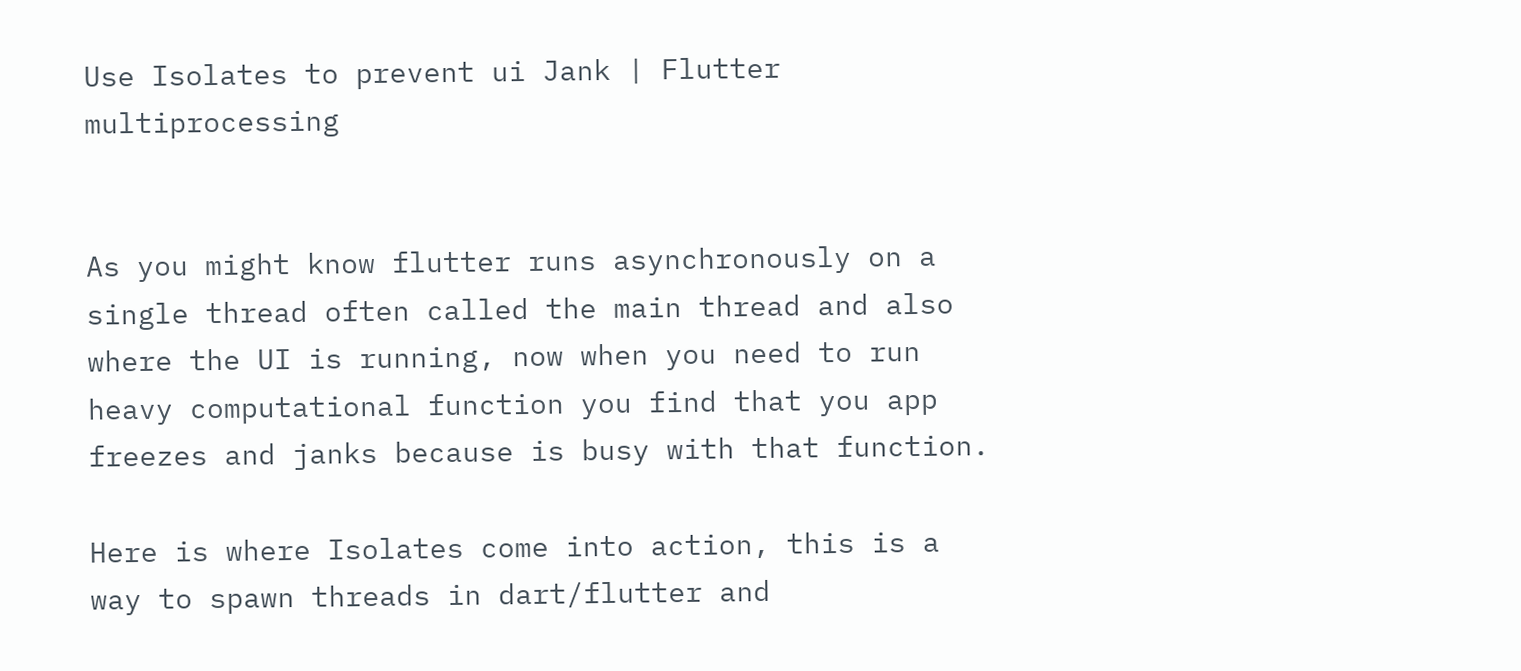Use Isolates to prevent ui Jank | Flutter multiprocessing


As you might know flutter runs asynchronously on a single thread often called the main thread and also where the UI is running, now when you need to run heavy computational function you find that you app freezes and janks because is busy with that function.

Here is where Isolates come into action, this is a way to spawn threads in dart/flutter and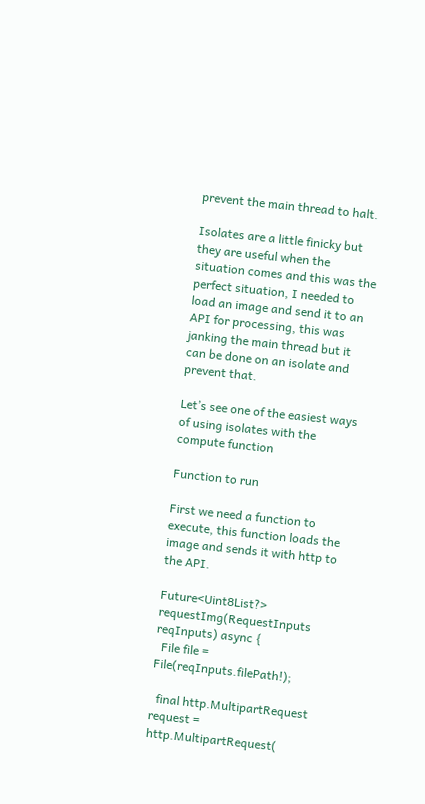prevent the main thread to halt.

Isolates are a little finicky but they are useful when the situation comes and this was the perfect situation, I needed to load an image and send it to an API for processing, this was janking the main thread but it can be done on an isolate and prevent that.

Let’s see one of the easiest ways of using isolates with the compute function

Function to run

First we need a function to execute, this function loads the image and sends it with http to the API.

Future<Uint8List?> requestImg(RequestInputs reqInputs) async {
  File file = File(reqInputs.filePath!);

  final http.MultipartRequest request = http.MultipartRequest(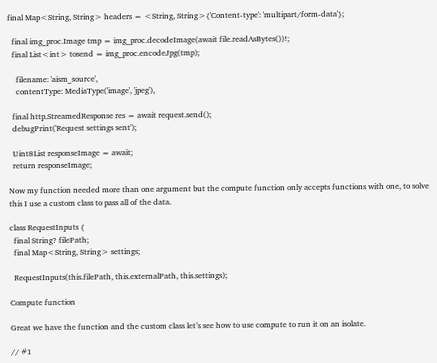final Map<String, String> headers = <String, String>{'Content-type': 'multipart/form-data'};

  final img_proc.Image tmp = img_proc.decodeImage(await file.readAsBytes())!;
  final List<int> tosend = img_proc.encodeJpg(tmp);

    filename: 'aism_source',
    contentType: MediaType('image', 'jpeg'),

  final http.StreamedResponse res = await request.send();
  debugPrint('Request settings sent');

  Uint8List responseImage = await;
  return responseImage;

Now my function needed more than one argument but the compute function only accepts functions with one, to solve this I use a custom class to pass all of the data.

class RequestInputs {
  final String? filePath;
  final Map<String, String> settings;

  RequestInputs(this.filePath, this.externalPath, this.settings);

Compute function

Great we have the function and the custom class let’s see how to use compute to run it on an isolate.

// #1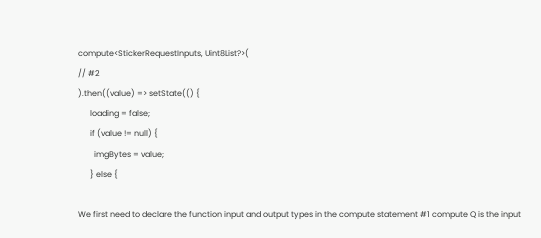compute<StickerRequestInputs, Uint8List?>(
// #2
).then((value) => setState(() {
      loading = false;
      if (value != null) {
        imgBytes = value;
      } else {

We first need to declare the function input and output types in the compute statement #1 compute Q is the input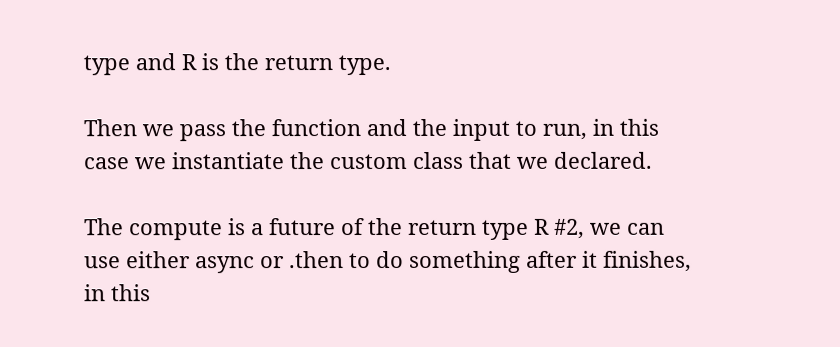type and R is the return type.

Then we pass the function and the input to run, in this case we instantiate the custom class that we declared.

The compute is a future of the return type R #2, we can use either async or .then to do something after it finishes, in this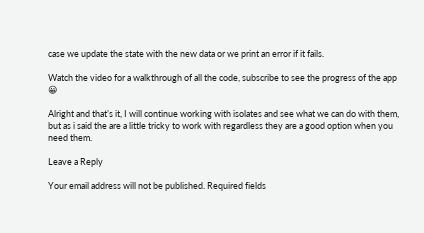case we update the state with the new data or we print an error if it fails.

Watch the video for a walkthrough of all the code, subscribe to see the progress of the app 😀

Alright and that’s it, I will continue working with isolates and see what we can do with them, but as i said the are a little tricky to work with regardless they are a good option when you need them.

Leave a Reply

Your email address will not be published. Required fields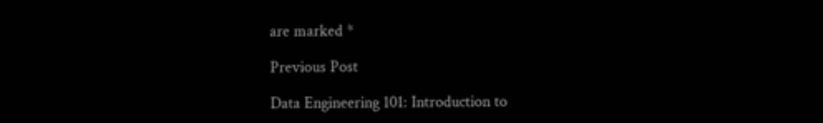are marked *

Previous Post

Data Engineering 101: Introduction to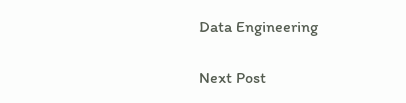Data Engineering

Next Post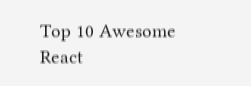Top 10 Awesome React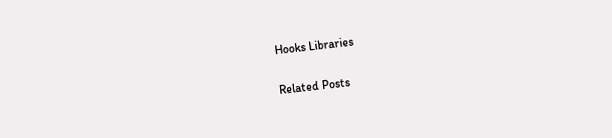Hooks Libraries

Related Posts